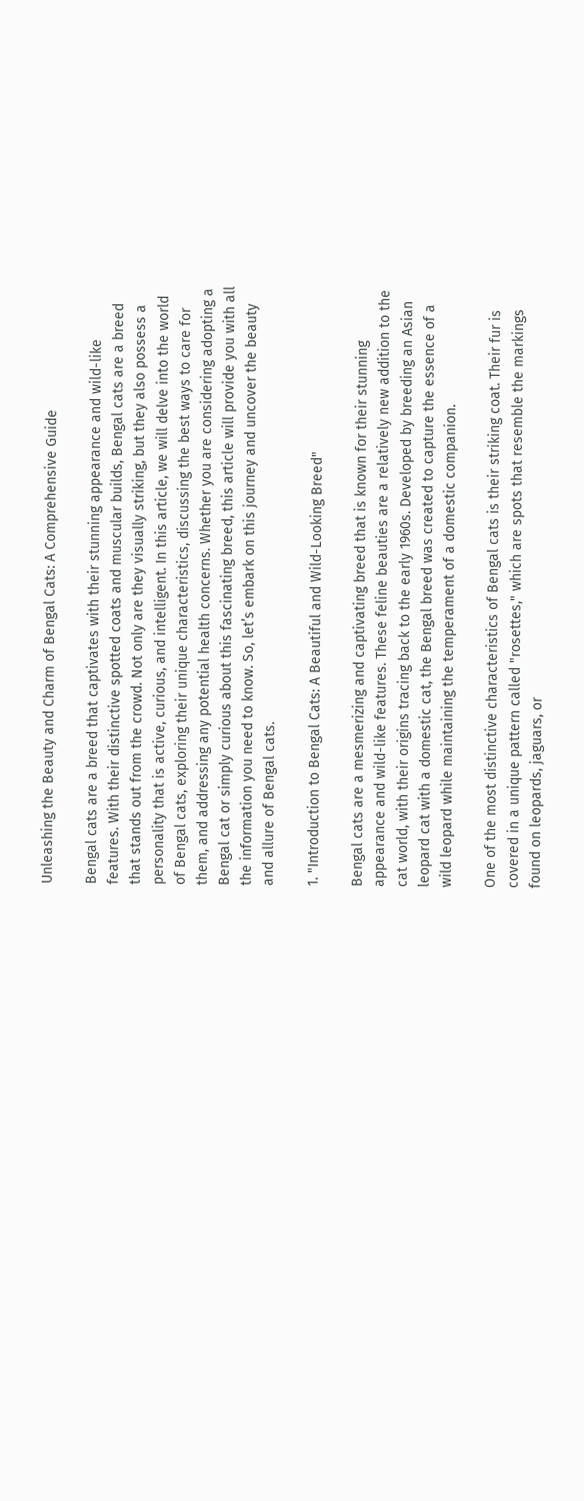Unleashing the Beauty and Charm of Bengal Cats: A Comprehensive Guide

Bengal cats are a breed that captivates with their stunning appearance and wild-like features. With their distinctive spotted coats and muscular builds, Bengal cats are a breed that stands out from the crowd. Not only are they visually striking, but they also possess a personality that is active, curious, and intelligent. In this article, we will delve into the world of Bengal cats, exploring their unique characteristics, discussing the best ways to care for them, and addressing any potential health concerns. Whether you are considering adopting a Bengal cat or simply curious about this fascinating breed, this article will provide you with all the information you need to know. So, let’s embark on this journey and uncover the beauty and allure of Bengal cats.

1. "Introduction to Bengal Cats: A Beautiful and Wild-Looking Breed"

Bengal cats are a mesmerizing and captivating breed that is known for their stunning appearance and wild-like features. These feline beauties are a relatively new addition to the cat world, with their origins tracing back to the early 1960s. Developed by breeding an Asian leopard cat with a domestic cat, the Bengal breed was created to capture the essence of a wild leopard while maintaining the temperament of a domestic companion.

One of the most distinctive characteristics of Bengal cats is their striking coat. Their fur is covered in a unique pattern called "rosettes," which are spots that resemble the markings found on leopards, jaguars, or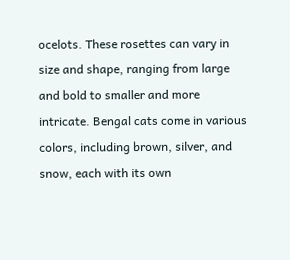ocelots. These rosettes can vary in size and shape, ranging from large and bold to smaller and more intricate. Bengal cats come in various colors, including brown, silver, and snow, each with its own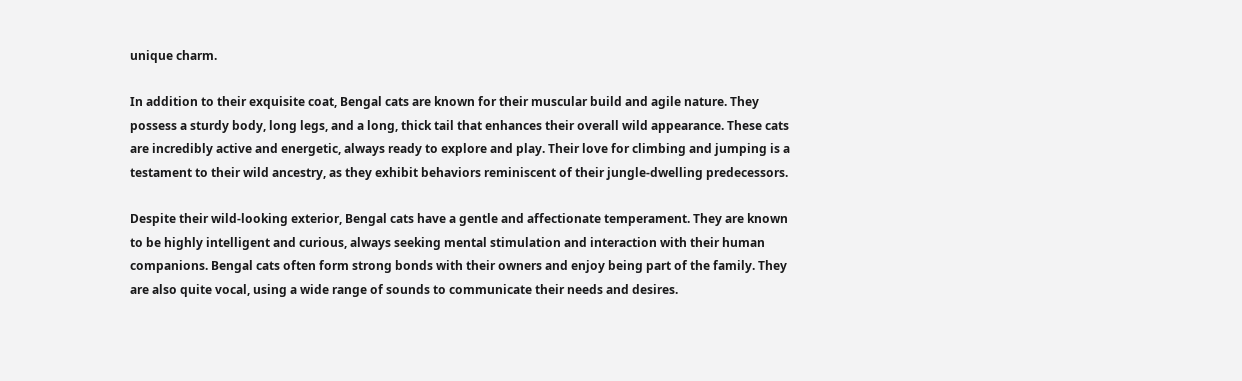unique charm.

In addition to their exquisite coat, Bengal cats are known for their muscular build and agile nature. They possess a sturdy body, long legs, and a long, thick tail that enhances their overall wild appearance. These cats are incredibly active and energetic, always ready to explore and play. Their love for climbing and jumping is a testament to their wild ancestry, as they exhibit behaviors reminiscent of their jungle-dwelling predecessors.

Despite their wild-looking exterior, Bengal cats have a gentle and affectionate temperament. They are known to be highly intelligent and curious, always seeking mental stimulation and interaction with their human companions. Bengal cats often form strong bonds with their owners and enjoy being part of the family. They are also quite vocal, using a wide range of sounds to communicate their needs and desires.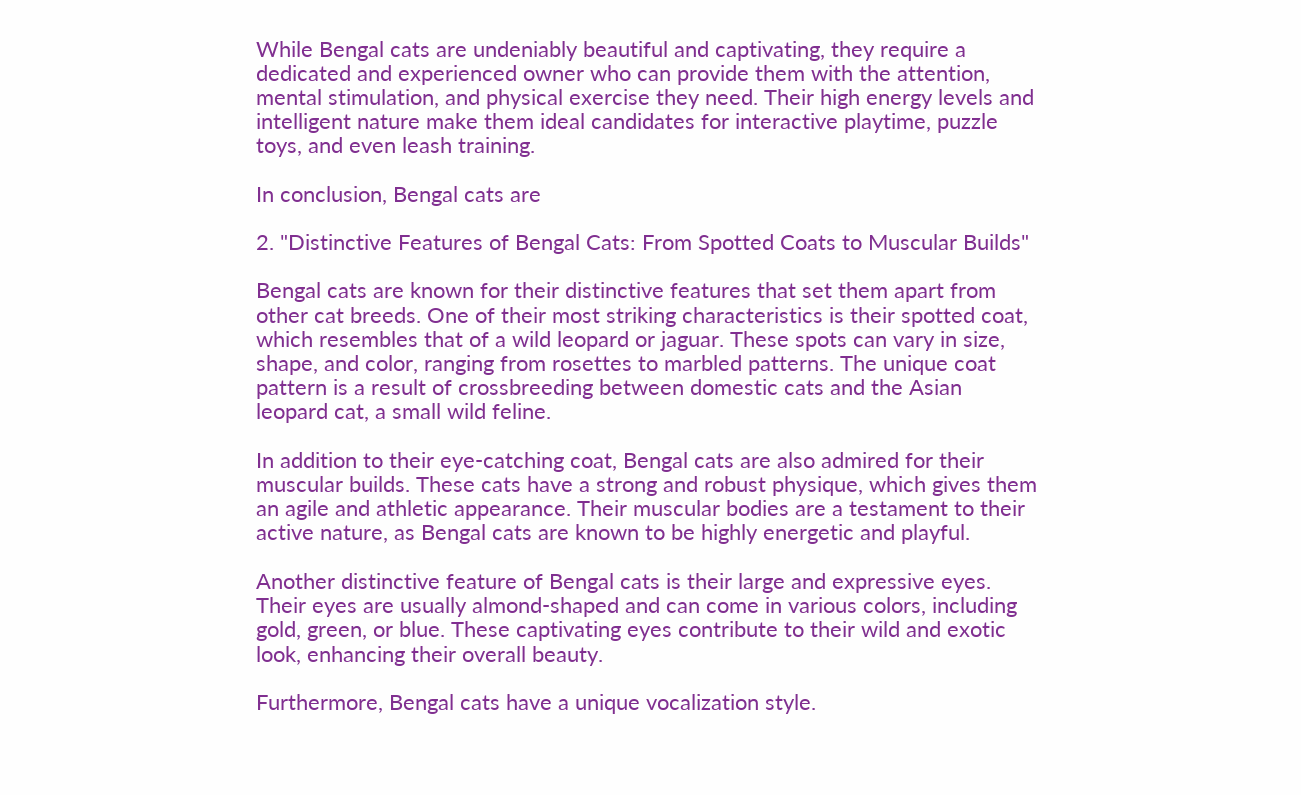While Bengal cats are undeniably beautiful and captivating, they require a dedicated and experienced owner who can provide them with the attention, mental stimulation, and physical exercise they need. Their high energy levels and intelligent nature make them ideal candidates for interactive playtime, puzzle toys, and even leash training.

In conclusion, Bengal cats are

2. "Distinctive Features of Bengal Cats: From Spotted Coats to Muscular Builds"

Bengal cats are known for their distinctive features that set them apart from other cat breeds. One of their most striking characteristics is their spotted coat, which resembles that of a wild leopard or jaguar. These spots can vary in size, shape, and color, ranging from rosettes to marbled patterns. The unique coat pattern is a result of crossbreeding between domestic cats and the Asian leopard cat, a small wild feline.

In addition to their eye-catching coat, Bengal cats are also admired for their muscular builds. These cats have a strong and robust physique, which gives them an agile and athletic appearance. Their muscular bodies are a testament to their active nature, as Bengal cats are known to be highly energetic and playful.

Another distinctive feature of Bengal cats is their large and expressive eyes. Their eyes are usually almond-shaped and can come in various colors, including gold, green, or blue. These captivating eyes contribute to their wild and exotic look, enhancing their overall beauty.

Furthermore, Bengal cats have a unique vocalization style.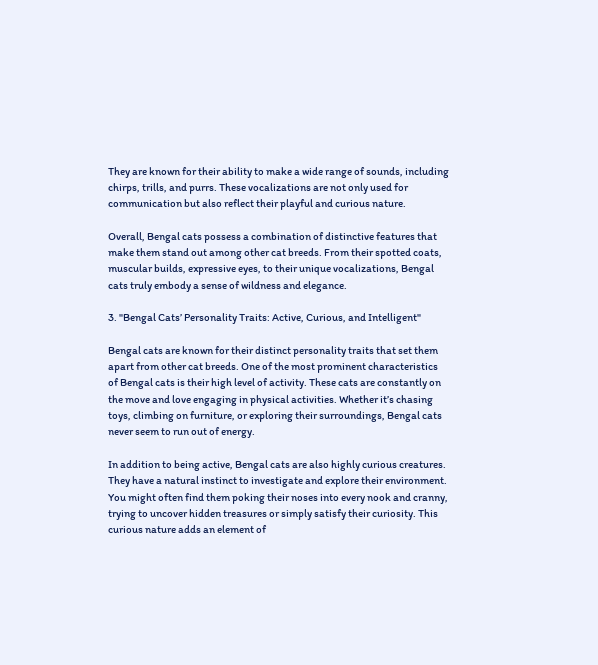They are known for their ability to make a wide range of sounds, including chirps, trills, and purrs. These vocalizations are not only used for communication but also reflect their playful and curious nature.

Overall, Bengal cats possess a combination of distinctive features that make them stand out among other cat breeds. From their spotted coats, muscular builds, expressive eyes, to their unique vocalizations, Bengal cats truly embody a sense of wildness and elegance.

3. "Bengal Cats’ Personality Traits: Active, Curious, and Intelligent"

Bengal cats are known for their distinct personality traits that set them apart from other cat breeds. One of the most prominent characteristics of Bengal cats is their high level of activity. These cats are constantly on the move and love engaging in physical activities. Whether it’s chasing toys, climbing on furniture, or exploring their surroundings, Bengal cats never seem to run out of energy.

In addition to being active, Bengal cats are also highly curious creatures. They have a natural instinct to investigate and explore their environment. You might often find them poking their noses into every nook and cranny, trying to uncover hidden treasures or simply satisfy their curiosity. This curious nature adds an element of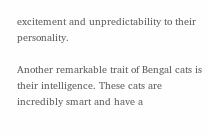excitement and unpredictability to their personality.

Another remarkable trait of Bengal cats is their intelligence. These cats are incredibly smart and have a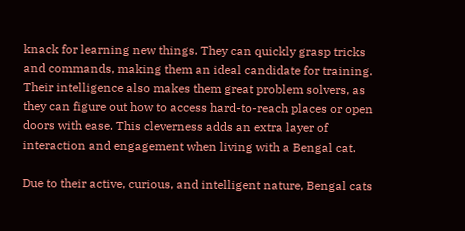knack for learning new things. They can quickly grasp tricks and commands, making them an ideal candidate for training. Their intelligence also makes them great problem solvers, as they can figure out how to access hard-to-reach places or open doors with ease. This cleverness adds an extra layer of interaction and engagement when living with a Bengal cat.

Due to their active, curious, and intelligent nature, Bengal cats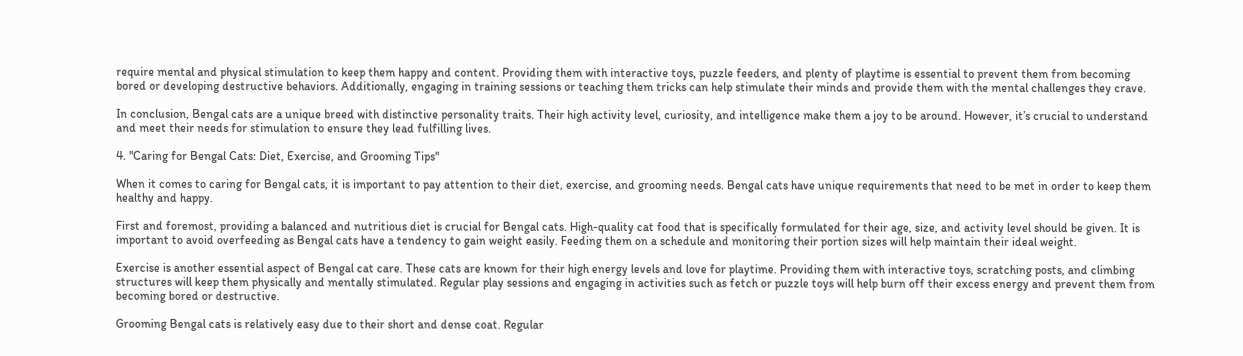require mental and physical stimulation to keep them happy and content. Providing them with interactive toys, puzzle feeders, and plenty of playtime is essential to prevent them from becoming bored or developing destructive behaviors. Additionally, engaging in training sessions or teaching them tricks can help stimulate their minds and provide them with the mental challenges they crave.

In conclusion, Bengal cats are a unique breed with distinctive personality traits. Their high activity level, curiosity, and intelligence make them a joy to be around. However, it’s crucial to understand and meet their needs for stimulation to ensure they lead fulfilling lives.

4. "Caring for Bengal Cats: Diet, Exercise, and Grooming Tips"

When it comes to caring for Bengal cats, it is important to pay attention to their diet, exercise, and grooming needs. Bengal cats have unique requirements that need to be met in order to keep them healthy and happy.

First and foremost, providing a balanced and nutritious diet is crucial for Bengal cats. High-quality cat food that is specifically formulated for their age, size, and activity level should be given. It is important to avoid overfeeding as Bengal cats have a tendency to gain weight easily. Feeding them on a schedule and monitoring their portion sizes will help maintain their ideal weight.

Exercise is another essential aspect of Bengal cat care. These cats are known for their high energy levels and love for playtime. Providing them with interactive toys, scratching posts, and climbing structures will keep them physically and mentally stimulated. Regular play sessions and engaging in activities such as fetch or puzzle toys will help burn off their excess energy and prevent them from becoming bored or destructive.

Grooming Bengal cats is relatively easy due to their short and dense coat. Regular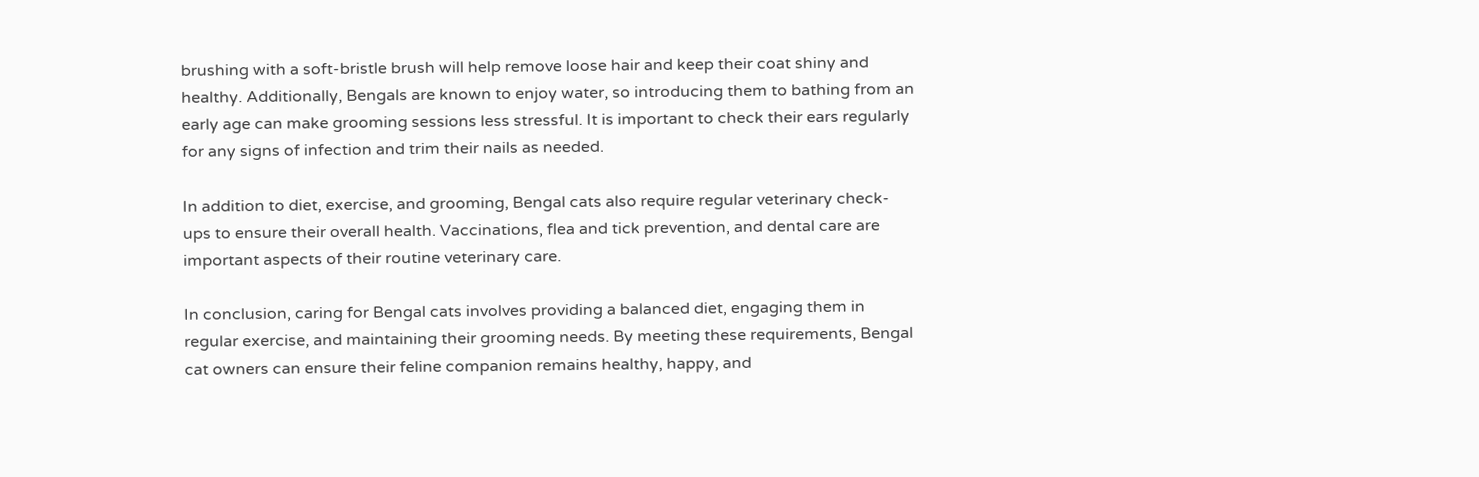brushing with a soft-bristle brush will help remove loose hair and keep their coat shiny and healthy. Additionally, Bengals are known to enjoy water, so introducing them to bathing from an early age can make grooming sessions less stressful. It is important to check their ears regularly for any signs of infection and trim their nails as needed.

In addition to diet, exercise, and grooming, Bengal cats also require regular veterinary check-ups to ensure their overall health. Vaccinations, flea and tick prevention, and dental care are important aspects of their routine veterinary care.

In conclusion, caring for Bengal cats involves providing a balanced diet, engaging them in regular exercise, and maintaining their grooming needs. By meeting these requirements, Bengal cat owners can ensure their feline companion remains healthy, happy, and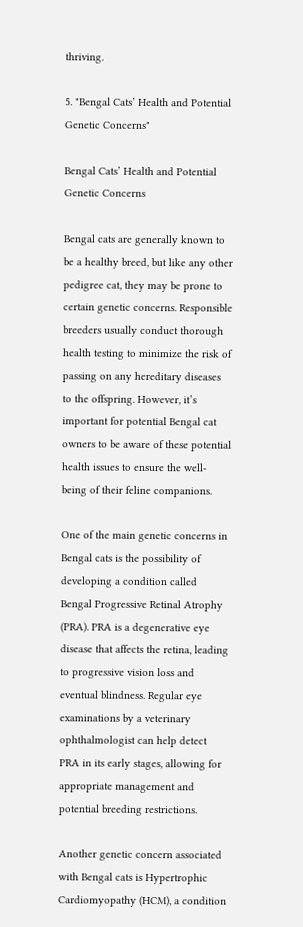thriving.

5. "Bengal Cats’ Health and Potential Genetic Concerns"

Bengal Cats’ Health and Potential Genetic Concerns

Bengal cats are generally known to be a healthy breed, but like any other pedigree cat, they may be prone to certain genetic concerns. Responsible breeders usually conduct thorough health testing to minimize the risk of passing on any hereditary diseases to the offspring. However, it’s important for potential Bengal cat owners to be aware of these potential health issues to ensure the well-being of their feline companions.

One of the main genetic concerns in Bengal cats is the possibility of developing a condition called Bengal Progressive Retinal Atrophy (PRA). PRA is a degenerative eye disease that affects the retina, leading to progressive vision loss and eventual blindness. Regular eye examinations by a veterinary ophthalmologist can help detect PRA in its early stages, allowing for appropriate management and potential breeding restrictions.

Another genetic concern associated with Bengal cats is Hypertrophic Cardiomyopathy (HCM), a condition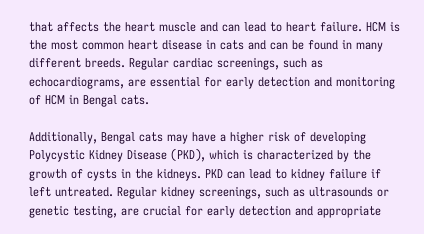that affects the heart muscle and can lead to heart failure. HCM is the most common heart disease in cats and can be found in many different breeds. Regular cardiac screenings, such as echocardiograms, are essential for early detection and monitoring of HCM in Bengal cats.

Additionally, Bengal cats may have a higher risk of developing Polycystic Kidney Disease (PKD), which is characterized by the growth of cysts in the kidneys. PKD can lead to kidney failure if left untreated. Regular kidney screenings, such as ultrasounds or genetic testing, are crucial for early detection and appropriate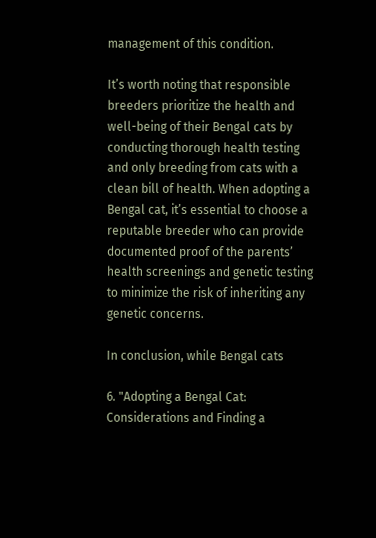management of this condition.

It’s worth noting that responsible breeders prioritize the health and well-being of their Bengal cats by conducting thorough health testing and only breeding from cats with a clean bill of health. When adopting a Bengal cat, it’s essential to choose a reputable breeder who can provide documented proof of the parents’ health screenings and genetic testing to minimize the risk of inheriting any genetic concerns.

In conclusion, while Bengal cats

6. "Adopting a Bengal Cat: Considerations and Finding a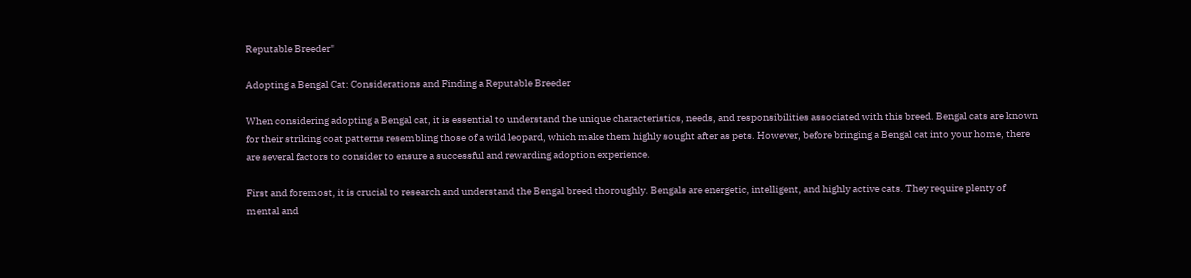Reputable Breeder"

Adopting a Bengal Cat: Considerations and Finding a Reputable Breeder

When considering adopting a Bengal cat, it is essential to understand the unique characteristics, needs, and responsibilities associated with this breed. Bengal cats are known for their striking coat patterns resembling those of a wild leopard, which make them highly sought after as pets. However, before bringing a Bengal cat into your home, there are several factors to consider to ensure a successful and rewarding adoption experience.

First and foremost, it is crucial to research and understand the Bengal breed thoroughly. Bengals are energetic, intelligent, and highly active cats. They require plenty of mental and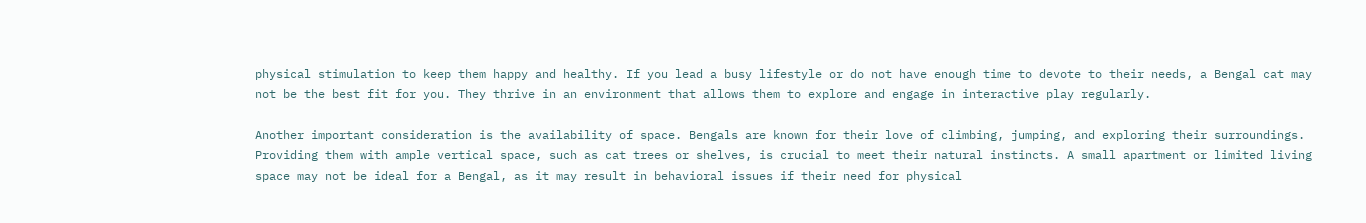physical stimulation to keep them happy and healthy. If you lead a busy lifestyle or do not have enough time to devote to their needs, a Bengal cat may not be the best fit for you. They thrive in an environment that allows them to explore and engage in interactive play regularly.

Another important consideration is the availability of space. Bengals are known for their love of climbing, jumping, and exploring their surroundings. Providing them with ample vertical space, such as cat trees or shelves, is crucial to meet their natural instincts. A small apartment or limited living space may not be ideal for a Bengal, as it may result in behavioral issues if their need for physical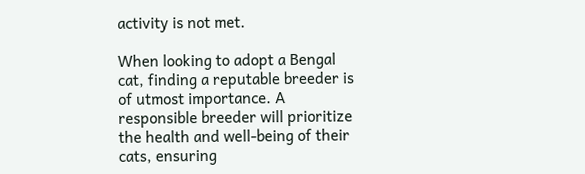activity is not met.

When looking to adopt a Bengal cat, finding a reputable breeder is of utmost importance. A responsible breeder will prioritize the health and well-being of their cats, ensuring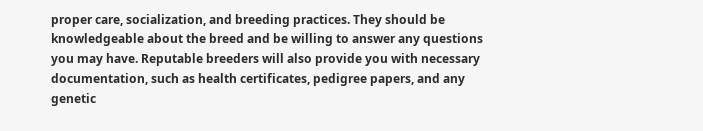proper care, socialization, and breeding practices. They should be knowledgeable about the breed and be willing to answer any questions you may have. Reputable breeders will also provide you with necessary documentation, such as health certificates, pedigree papers, and any genetic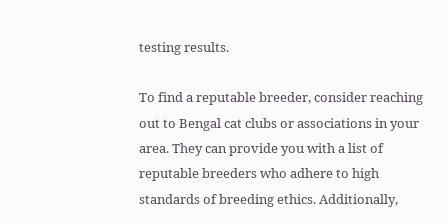testing results.

To find a reputable breeder, consider reaching out to Bengal cat clubs or associations in your area. They can provide you with a list of reputable breeders who adhere to high standards of breeding ethics. Additionally,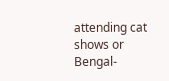attending cat shows or Bengal-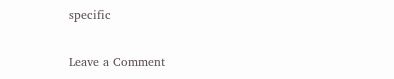specific

Leave a Comment